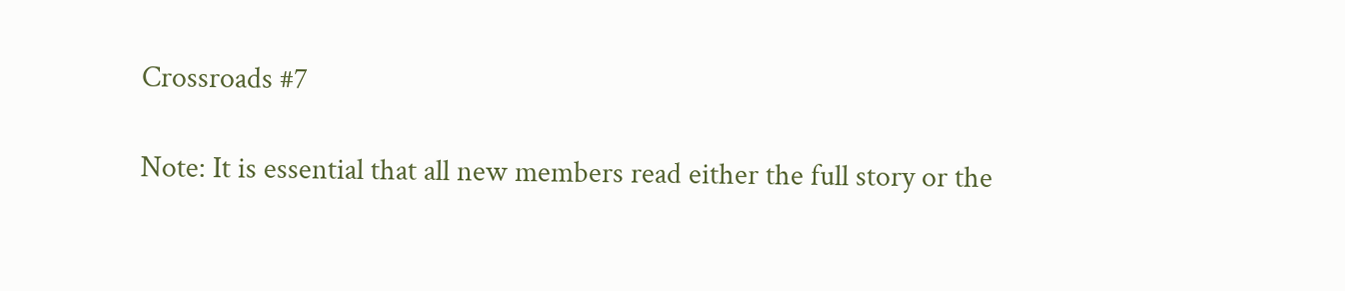Crossroads #7

Note: It is essential that all new members read either the full story or the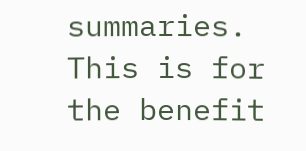summaries. This is for the benefit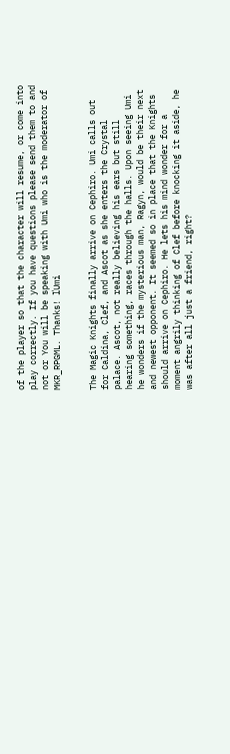of the player so that the character will resume, or come into play correctly. If you have questions please send them to and not or You will be speaking with Umi who is the moderator of MKR_RPGML. Thanks! ľUmi


The Magic Knights finally arrive on Cephiro. Umi calls out for Caldina, Clef, and Ascot as she enters the Crystal palace. Ascot, not really believing his ears but still hearing something, races through the halls. Upon seeing Umi he wonders if the mysterious man, Ragyn, would be their next and newest opponent. It seemed so in place that the Knights should arrive on Cephiro. He lets his mind wonder for a moment angrily thinking of Clef before knocking it aside, he was after all just a friend, right?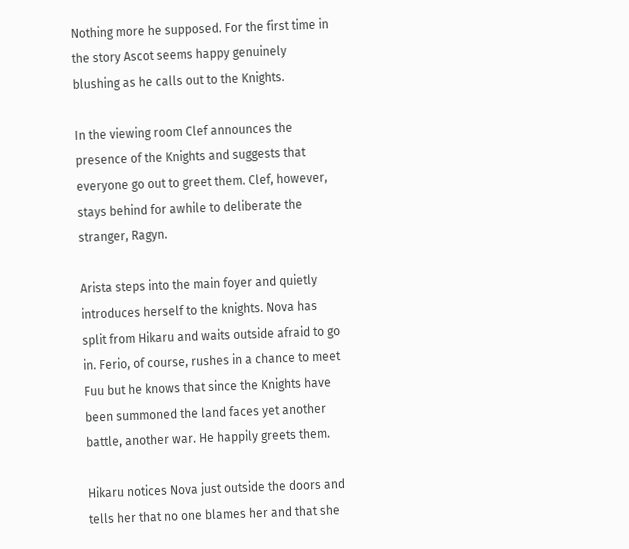Nothing more he supposed. For the first time in the story Ascot seems happy genuinely blushing as he calls out to the Knights.

In the viewing room Clef announces the presence of the Knights and suggests that everyone go out to greet them. Clef, however, stays behind for awhile to deliberate the stranger, Ragyn.

Arista steps into the main foyer and quietly introduces herself to the knights. Nova has split from Hikaru and waits outside afraid to go in. Ferio, of course, rushes in a chance to meet Fuu but he knows that since the Knights have been summoned the land faces yet another battle, another war. He happily greets them.

Hikaru notices Nova just outside the doors and tells her that no one blames her and that she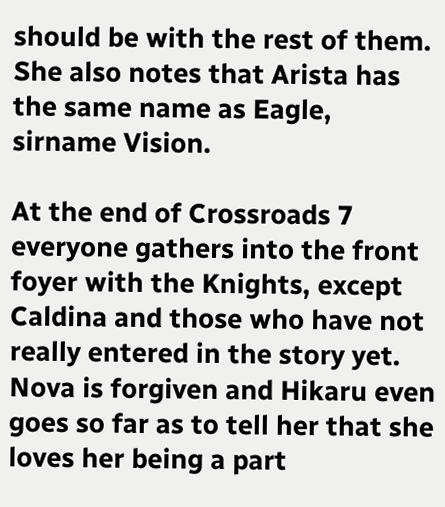should be with the rest of them. She also notes that Arista has the same name as Eagle, sirname Vision.

At the end of Crossroads 7 everyone gathers into the front foyer with the Knights, except Caldina and those who have not really entered in the story yet. Nova is forgiven and Hikaru even goes so far as to tell her that she loves her being a part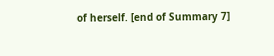of herself. [end of Summary 7]